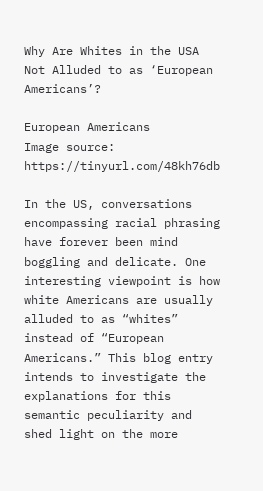Why Are Whites in the USA Not Alluded to as ‘European Americans’?

European Americans
Image source: https://tinyurl.com/48kh76db

In the US, conversations encompassing racial phrasing have forever been mind boggling and delicate. One interesting viewpoint is how white Americans are usually alluded to as “whites” instead of “European Americans.” This blog entry intends to investigate the explanations for this semantic peculiarity and shed light on the more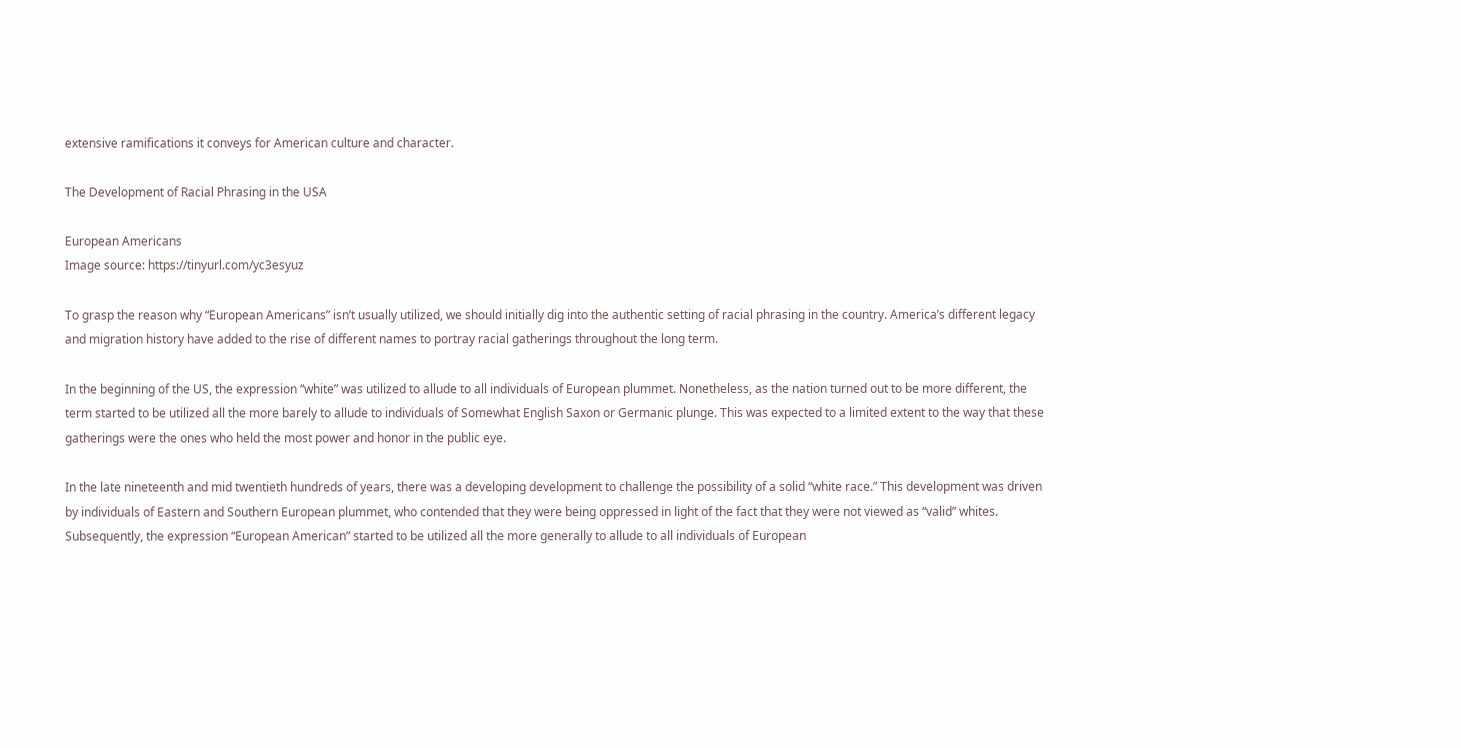extensive ramifications it conveys for American culture and character.

The Development of Racial Phrasing in the USA

European Americans
Image source: https://tinyurl.com/yc3esyuz

To grasp the reason why “European Americans” isn’t usually utilized, we should initially dig into the authentic setting of racial phrasing in the country. America’s different legacy and migration history have added to the rise of different names to portray racial gatherings throughout the long term.

In the beginning of the US, the expression “white” was utilized to allude to all individuals of European plummet. Nonetheless, as the nation turned out to be more different, the term started to be utilized all the more barely to allude to individuals of Somewhat English Saxon or Germanic plunge. This was expected to a limited extent to the way that these gatherings were the ones who held the most power and honor in the public eye.

In the late nineteenth and mid twentieth hundreds of years, there was a developing development to challenge the possibility of a solid “white race.” This development was driven by individuals of Eastern and Southern European plummet, who contended that they were being oppressed in light of the fact that they were not viewed as “valid” whites. Subsequently, the expression “European American” started to be utilized all the more generally to allude to all individuals of European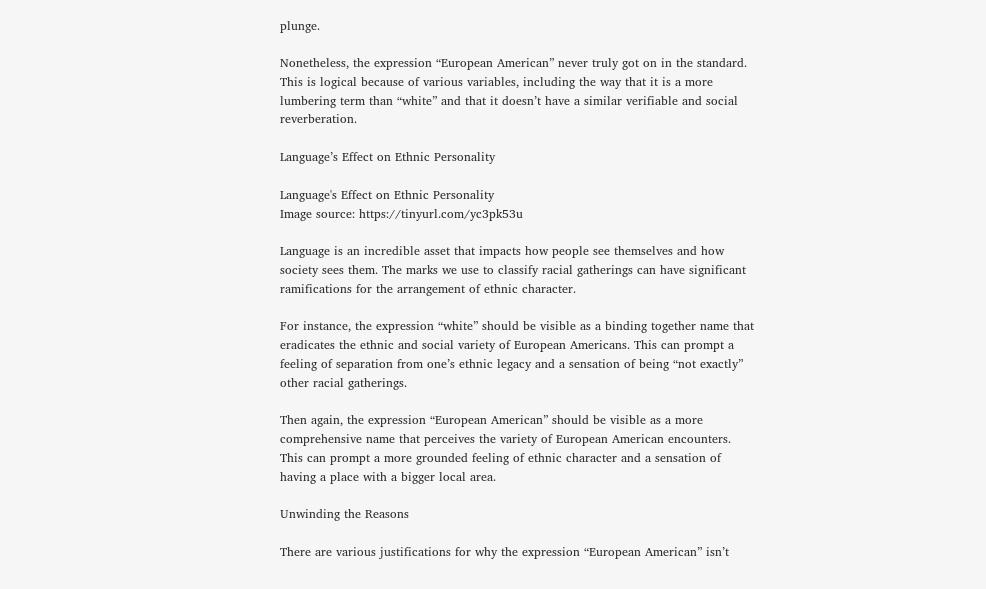plunge.

Nonetheless, the expression “European American” never truly got on in the standard. This is logical because of various variables, including the way that it is a more lumbering term than “white” and that it doesn’t have a similar verifiable and social reverberation.

Language’s Effect on Ethnic Personality

Language's Effect on Ethnic Personality
Image source: https://tinyurl.com/yc3pk53u

Language is an incredible asset that impacts how people see themselves and how society sees them. The marks we use to classify racial gatherings can have significant ramifications for the arrangement of ethnic character.

For instance, the expression “white” should be visible as a binding together name that eradicates the ethnic and social variety of European Americans. This can prompt a feeling of separation from one’s ethnic legacy and a sensation of being “not exactly” other racial gatherings.

Then again, the expression “European American” should be visible as a more comprehensive name that perceives the variety of European American encounters. This can prompt a more grounded feeling of ethnic character and a sensation of having a place with a bigger local area.

Unwinding the Reasons

There are various justifications for why the expression “European American” isn’t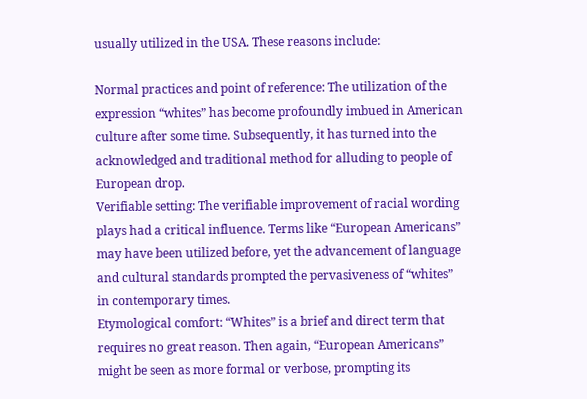usually utilized in the USA. These reasons include:

Normal practices and point of reference: The utilization of the expression “whites” has become profoundly imbued in American culture after some time. Subsequently, it has turned into the acknowledged and traditional method for alluding to people of European drop.
Verifiable setting: The verifiable improvement of racial wording plays had a critical influence. Terms like “European Americans” may have been utilized before, yet the advancement of language and cultural standards prompted the pervasiveness of “whites” in contemporary times.
Etymological comfort: “Whites” is a brief and direct term that requires no great reason. Then again, “European Americans” might be seen as more formal or verbose, prompting its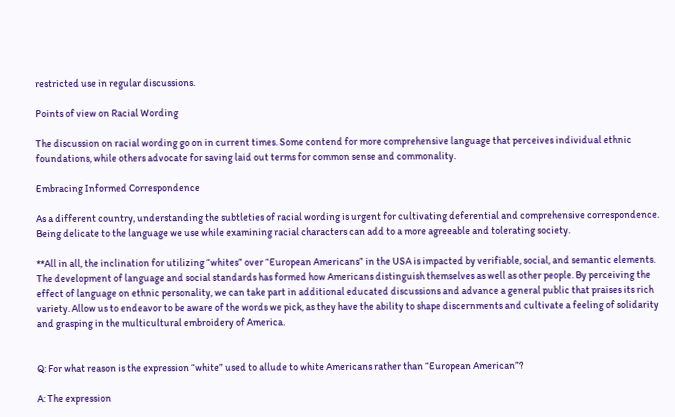restricted use in regular discussions.

Points of view on Racial Wording

The discussion on racial wording go on in current times. Some contend for more comprehensive language that perceives individual ethnic foundations, while others advocate for saving laid out terms for common sense and commonality.

Embracing Informed Correspondence

As a different country, understanding the subtleties of racial wording is urgent for cultivating deferential and comprehensive correspondence. Being delicate to the language we use while examining racial characters can add to a more agreeable and tolerating society.

**All in all, the inclination for utilizing “whites” over “European Americans” in the USA is impacted by verifiable, social, and semantic elements. The development of language and social standards has formed how Americans distinguish themselves as well as other people. By perceiving the effect of language on ethnic personality, we can take part in additional educated discussions and advance a general public that praises its rich variety. Allow us to endeavor to be aware of the words we pick, as they have the ability to shape discernments and cultivate a feeling of solidarity and grasping in the multicultural embroidery of America.


Q: For what reason is the expression “white” used to allude to white Americans rather than “European American”?

A: The expression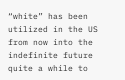“white” has been utilized in the US from now into the indefinite future quite a while to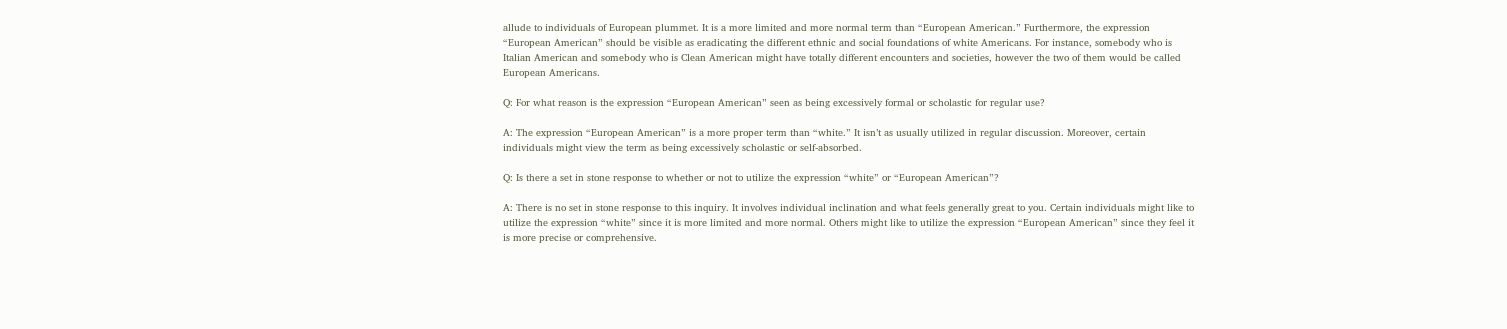allude to individuals of European plummet. It is a more limited and more normal term than “European American.” Furthermore, the expression “European American” should be visible as eradicating the different ethnic and social foundations of white Americans. For instance, somebody who is Italian American and somebody who is Clean American might have totally different encounters and societies, however the two of them would be called European Americans.

Q: For what reason is the expression “European American” seen as being excessively formal or scholastic for regular use?

A: The expression “European American” is a more proper term than “white.” It isn’t as usually utilized in regular discussion. Moreover, certain individuals might view the term as being excessively scholastic or self-absorbed.

Q: Is there a set in stone response to whether or not to utilize the expression “white” or “European American”?

A: There is no set in stone response to this inquiry. It involves individual inclination and what feels generally great to you. Certain individuals might like to utilize the expression “white” since it is more limited and more normal. Others might like to utilize the expression “European American” since they feel it is more precise or comprehensive.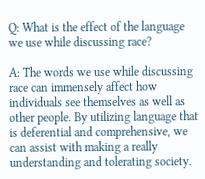Q: What is the effect of the language we use while discussing race?

A: The words we use while discussing race can immensely affect how individuals see themselves as well as other people. By utilizing language that is deferential and comprehensive, we can assist with making a really understanding and tolerating society.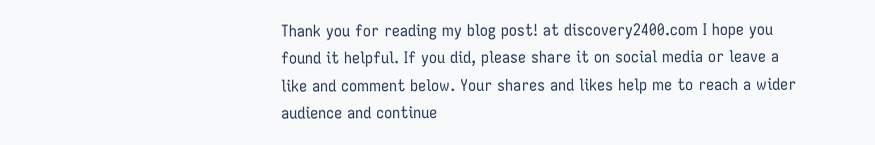Thank you for reading my blog post! at discovery2400.com I hope you found it helpful. If you did, please share it on social media or leave a like and comment below. Your shares and likes help me to reach a wider audience and continue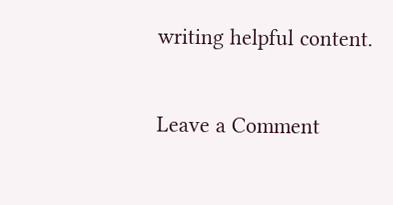writing helpful content.

Leave a Comment